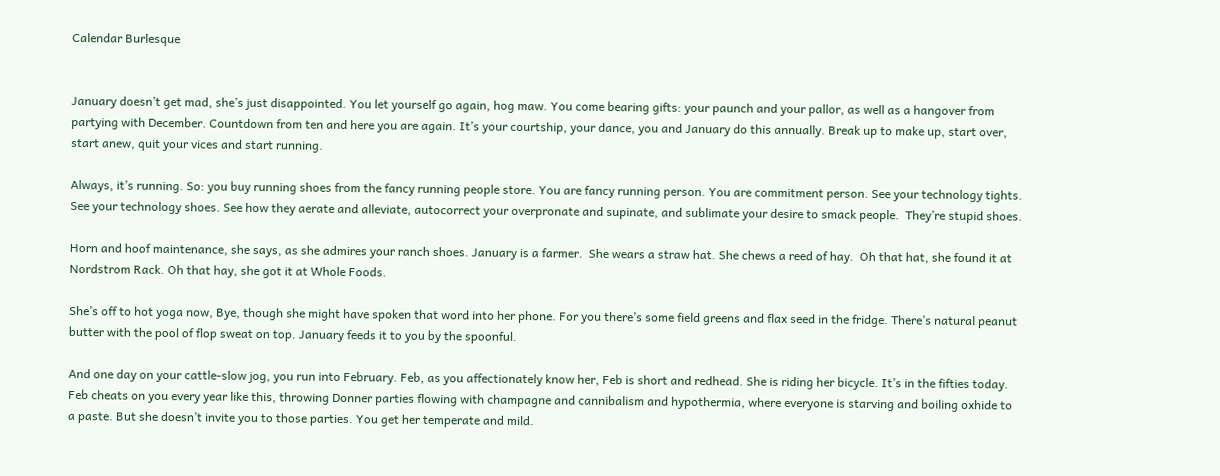Calendar Burlesque


January doesn’t get mad, she’s just disappointed. You let yourself go again, hog maw. You come bearing gifts: your paunch and your pallor, as well as a hangover from partying with December. Countdown from ten and here you are again. It’s your courtship, your dance, you and January do this annually. Break up to make up, start over, start anew, quit your vices and start running.

Always, it’s running. So: you buy running shoes from the fancy running people store. You are fancy running person. You are commitment person. See your technology tights. See your technology shoes. See how they aerate and alleviate, autocorrect your overpronate and supinate, and sublimate your desire to smack people.  They’re stupid shoes.

Horn and hoof maintenance, she says, as she admires your ranch shoes. January is a farmer.  She wears a straw hat. She chews a reed of hay.  Oh that hat, she found it at Nordstrom Rack. Oh that hay, she got it at Whole Foods.

She’s off to hot yoga now, Bye, though she might have spoken that word into her phone. For you there’s some field greens and flax seed in the fridge. There’s natural peanut butter with the pool of flop sweat on top. January feeds it to you by the spoonful.

And one day on your cattle-slow jog, you run into February. Feb, as you affectionately know her, Feb is short and redhead. She is riding her bicycle. It’s in the fifties today. Feb cheats on you every year like this, throwing Donner parties flowing with champagne and cannibalism and hypothermia, where everyone is starving and boiling oxhide to a paste. But she doesn’t invite you to those parties. You get her temperate and mild.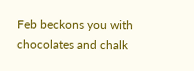Feb beckons you with chocolates and chalk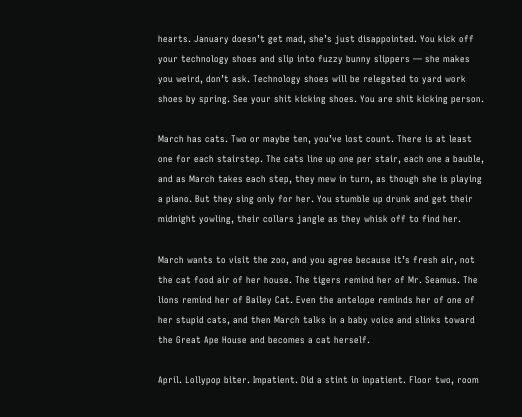hearts. January doesn’t get mad, she’s just disappointed. You kick off your technology shoes and slip into fuzzy bunny slippers — she makes you weird, don’t ask. Technology shoes will be relegated to yard work shoes by spring. See your shit kicking shoes. You are shit kicking person.

March has cats. Two or maybe ten, you’ve lost count. There is at least one for each stairstep. The cats line up one per stair, each one a bauble, and as March takes each step, they mew in turn, as though she is playing a piano. But they sing only for her. You stumble up drunk and get their midnight yowling, their collars jangle as they whisk off to find her.

March wants to visit the zoo, and you agree because it’s fresh air, not the cat food air of her house. The tigers remind her of Mr. Seamus. The lions remind her of Bailey Cat. Even the antelope reminds her of one of her stupid cats, and then March talks in a baby voice and slinks toward the Great Ape House and becomes a cat herself.

April. Lollypop biter. Impatient. Did a stint in inpatient. Floor two, room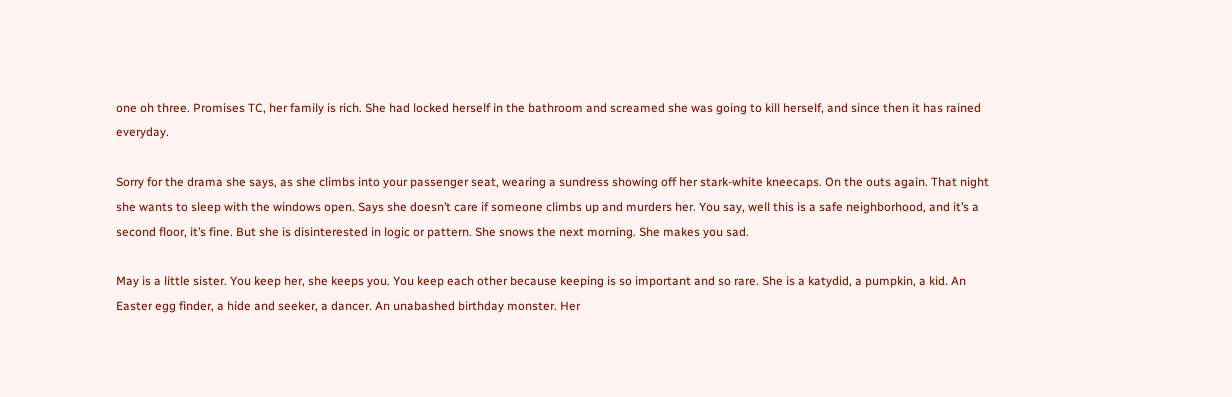one oh three. Promises TC, her family is rich. She had locked herself in the bathroom and screamed she was going to kill herself, and since then it has rained everyday.

Sorry for the drama she says, as she climbs into your passenger seat, wearing a sundress showing off her stark-white kneecaps. On the outs again. That night she wants to sleep with the windows open. Says she doesn’t care if someone climbs up and murders her. You say, well this is a safe neighborhood, and it’s a second floor, it’s fine. But she is disinterested in logic or pattern. She snows the next morning. She makes you sad.

May is a little sister. You keep her, she keeps you. You keep each other because keeping is so important and so rare. She is a katydid, a pumpkin, a kid. An Easter egg finder, a hide and seeker, a dancer. An unabashed birthday monster. Her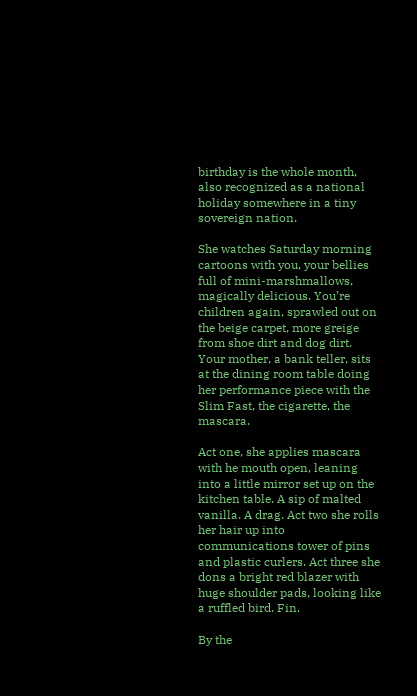birthday is the whole month, also recognized as a national holiday somewhere in a tiny sovereign nation.

She watches Saturday morning cartoons with you, your bellies full of mini-marshmallows, magically delicious. You’re children again, sprawled out on the beige carpet, more greige from shoe dirt and dog dirt.  Your mother, a bank teller, sits at the dining room table doing her performance piece with the Slim Fast, the cigarette, the mascara.

Act one, she applies mascara with he mouth open, leaning into a little mirror set up on the kitchen table. A sip of malted vanilla. A drag. Act two she rolls her hair up into communications tower of pins and plastic curlers. Act three she dons a bright red blazer with huge shoulder pads, looking like a ruffled bird. Fin.

By the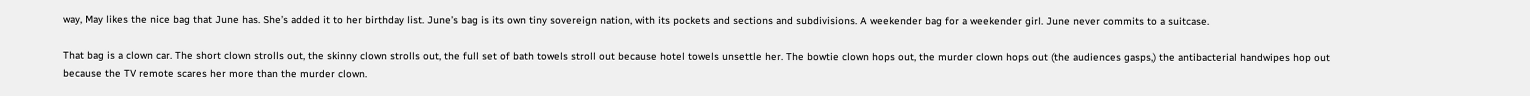way, May likes the nice bag that June has. She’s added it to her birthday list. June’s bag is its own tiny sovereign nation, with its pockets and sections and subdivisions. A weekender bag for a weekender girl. June never commits to a suitcase.

That bag is a clown car. The short clown strolls out, the skinny clown strolls out, the full set of bath towels stroll out because hotel towels unsettle her. The bowtie clown hops out, the murder clown hops out (the audiences gasps,) the antibacterial handwipes hop out because the TV remote scares her more than the murder clown.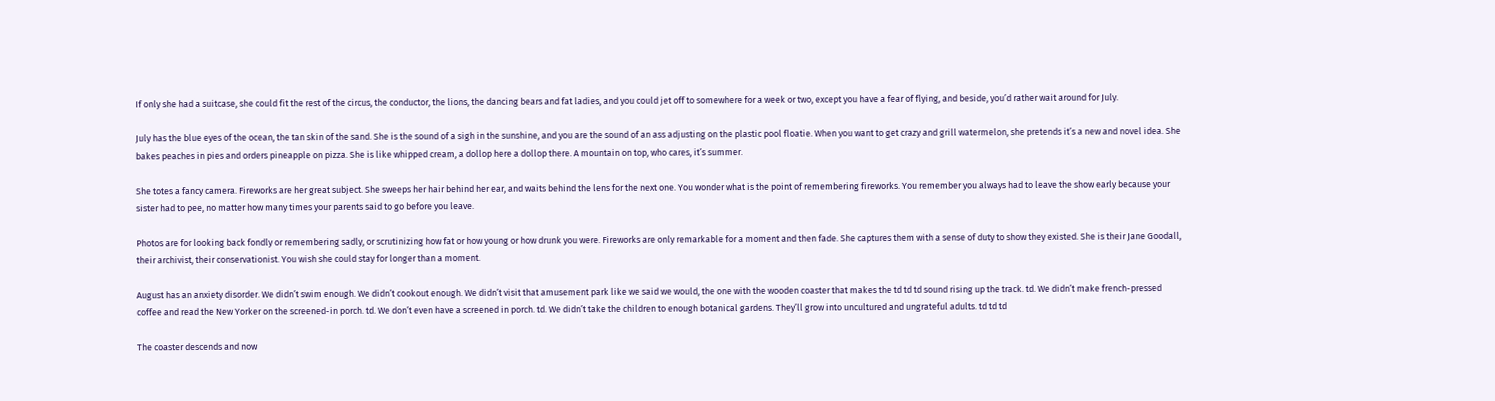If only she had a suitcase, she could fit the rest of the circus, the conductor, the lions, the dancing bears and fat ladies, and you could jet off to somewhere for a week or two, except you have a fear of flying, and beside, you’d rather wait around for July.

July has the blue eyes of the ocean, the tan skin of the sand. She is the sound of a sigh in the sunshine, and you are the sound of an ass adjusting on the plastic pool floatie. When you want to get crazy and grill watermelon, she pretends it’s a new and novel idea. She bakes peaches in pies and orders pineapple on pizza. She is like whipped cream, a dollop here a dollop there. A mountain on top, who cares, it’s summer.

She totes a fancy camera. Fireworks are her great subject. She sweeps her hair behind her ear, and waits behind the lens for the next one. You wonder what is the point of remembering fireworks. You remember you always had to leave the show early because your sister had to pee, no matter how many times your parents said to go before you leave.

Photos are for looking back fondly or remembering sadly, or scrutinizing how fat or how young or how drunk you were. Fireworks are only remarkable for a moment and then fade. She captures them with a sense of duty to show they existed. She is their Jane Goodall, their archivist, their conservationist. You wish she could stay for longer than a moment.

August has an anxiety disorder. We didn’t swim enough. We didn’t cookout enough. We didn’t visit that amusement park like we said we would, the one with the wooden coaster that makes the td td td sound rising up the track. td. We didn’t make french-pressed coffee and read the New Yorker on the screened-in porch. td. We don’t even have a screened in porch. td. We didn’t take the children to enough botanical gardens. They’ll grow into uncultured and ungrateful adults. td td td

The coaster descends and now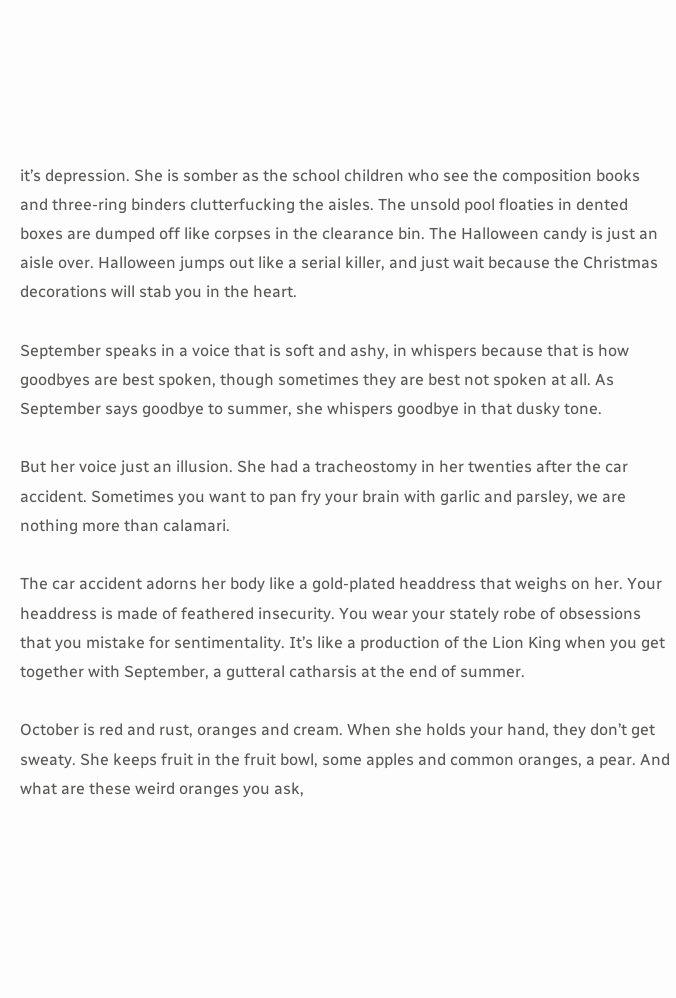it’s depression. She is somber as the school children who see the composition books and three-ring binders clutterfucking the aisles. The unsold pool floaties in dented boxes are dumped off like corpses in the clearance bin. The Halloween candy is just an aisle over. Halloween jumps out like a serial killer, and just wait because the Christmas decorations will stab you in the heart.

September speaks in a voice that is soft and ashy, in whispers because that is how goodbyes are best spoken, though sometimes they are best not spoken at all. As September says goodbye to summer, she whispers goodbye in that dusky tone.

But her voice just an illusion. She had a tracheostomy in her twenties after the car accident. Sometimes you want to pan fry your brain with garlic and parsley, we are nothing more than calamari.

The car accident adorns her body like a gold-plated headdress that weighs on her. Your headdress is made of feathered insecurity. You wear your stately robe of obsessions that you mistake for sentimentality. It’s like a production of the Lion King when you get together with September, a gutteral catharsis at the end of summer.

October is red and rust, oranges and cream. When she holds your hand, they don’t get sweaty. She keeps fruit in the fruit bowl, some apples and common oranges, a pear. And what are these weird oranges you ask,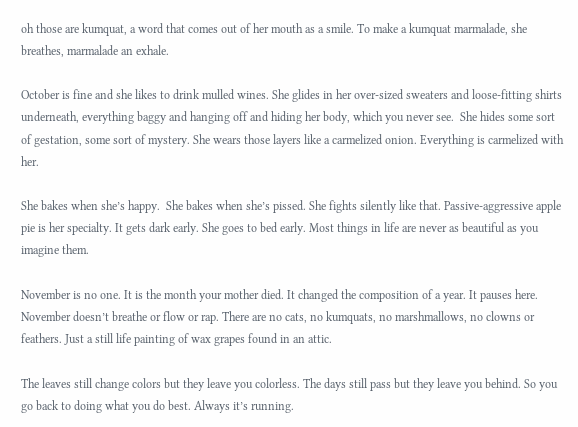oh those are kumquat, a word that comes out of her mouth as a smile. To make a kumquat marmalade, she breathes, marmalade an exhale.

October is fine and she likes to drink mulled wines. She glides in her over-sized sweaters and loose-fitting shirts underneath, everything baggy and hanging off and hiding her body, which you never see.  She hides some sort of gestation, some sort of mystery. She wears those layers like a carmelized onion. Everything is carmelized with her.

She bakes when she’s happy.  She bakes when she’s pissed. She fights silently like that. Passive-aggressive apple pie is her specialty. It gets dark early. She goes to bed early. Most things in life are never as beautiful as you imagine them.

November is no one. It is the month your mother died. It changed the composition of a year. It pauses here.  November doesn’t breathe or flow or rap. There are no cats, no kumquats, no marshmallows, no clowns or feathers. Just a still life painting of wax grapes found in an attic.

The leaves still change colors but they leave you colorless. The days still pass but they leave you behind. So you go back to doing what you do best. Always it’s running.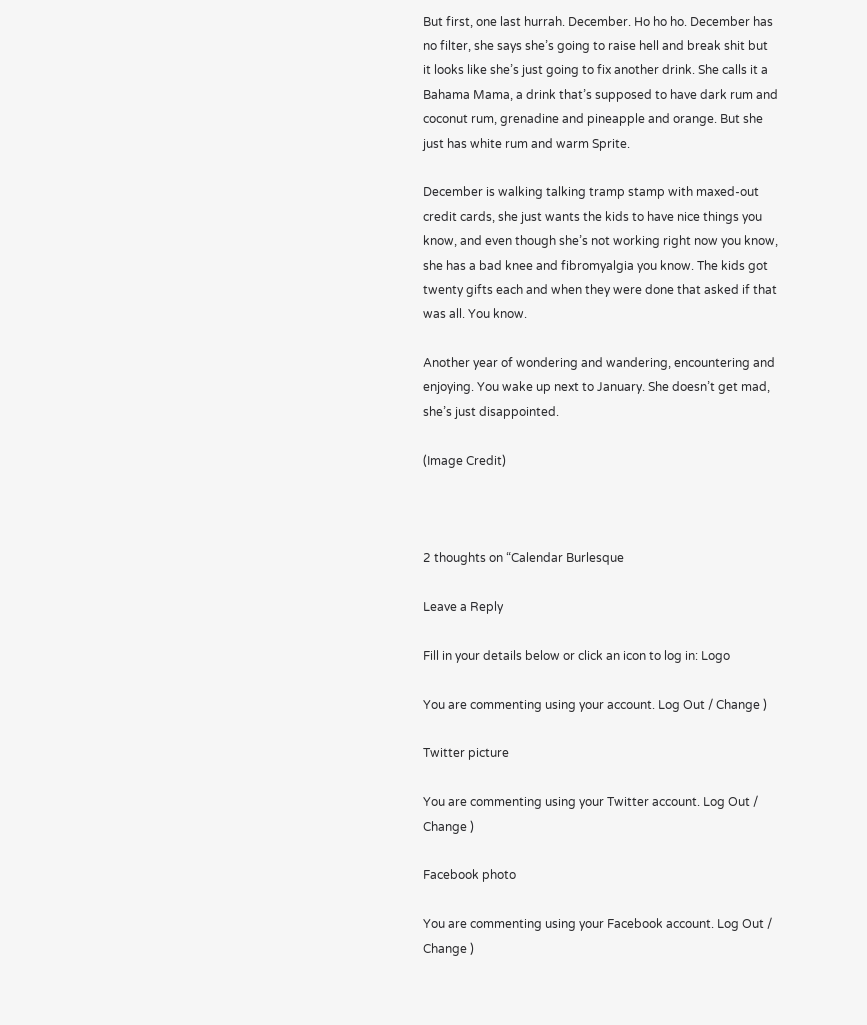But first, one last hurrah. December. Ho ho ho. December has no filter, she says she’s going to raise hell and break shit but it looks like she’s just going to fix another drink. She calls it a Bahama Mama, a drink that’s supposed to have dark rum and coconut rum, grenadine and pineapple and orange. But she just has white rum and warm Sprite.

December is walking talking tramp stamp with maxed-out credit cards, she just wants the kids to have nice things you know, and even though she’s not working right now you know, she has a bad knee and fibromyalgia you know. The kids got twenty gifts each and when they were done that asked if that was all. You know.

Another year of wondering and wandering, encountering and enjoying. You wake up next to January. She doesn’t get mad, she’s just disappointed.

(Image Credit)



2 thoughts on “Calendar Burlesque

Leave a Reply

Fill in your details below or click an icon to log in: Logo

You are commenting using your account. Log Out / Change )

Twitter picture

You are commenting using your Twitter account. Log Out / Change )

Facebook photo

You are commenting using your Facebook account. Log Out / Change )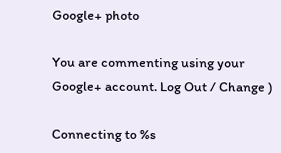Google+ photo

You are commenting using your Google+ account. Log Out / Change )

Connecting to %s